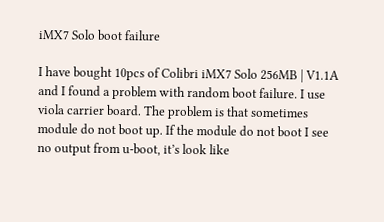iMX7 Solo boot failure

I have bought 10pcs of Colibri iMX7 Solo 256MB | V1.1A and I found a problem with random boot failure. I use viola carrier board. The problem is that sometimes module do not boot up. If the module do not boot I see no output from u-boot, it’s look like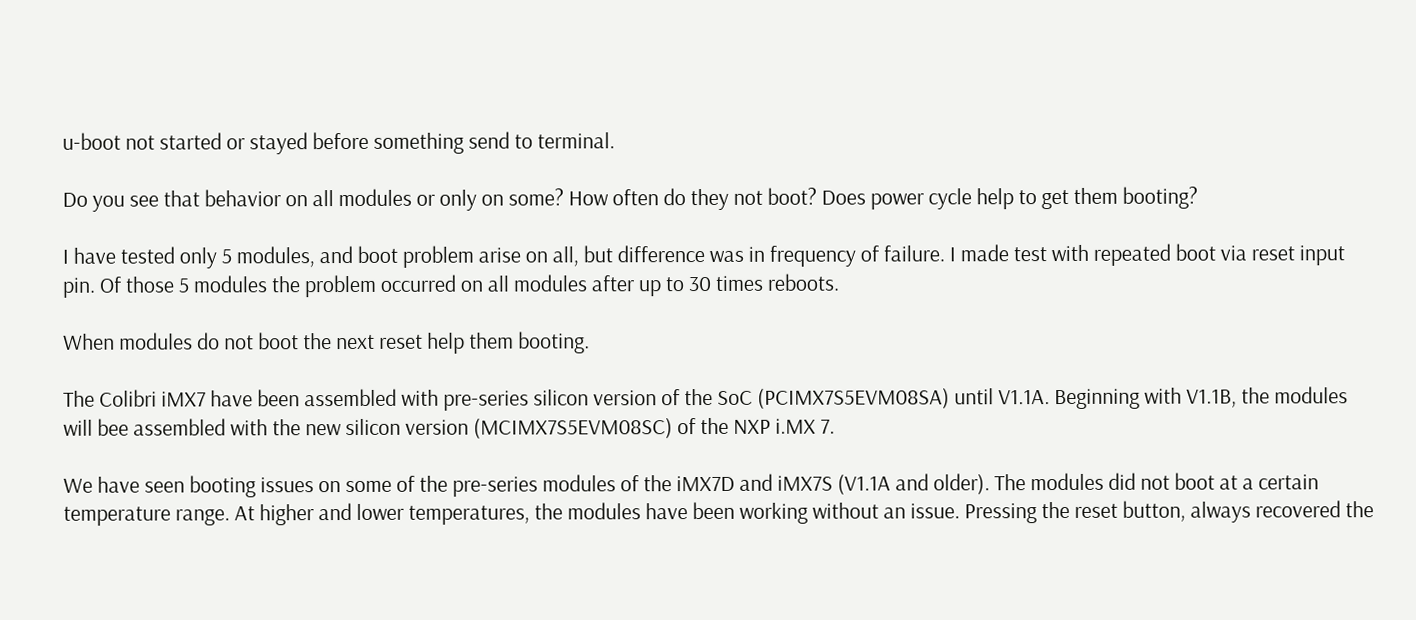u-boot not started or stayed before something send to terminal.

Do you see that behavior on all modules or only on some? How often do they not boot? Does power cycle help to get them booting?

I have tested only 5 modules, and boot problem arise on all, but difference was in frequency of failure. I made test with repeated boot via reset input pin. Of those 5 modules the problem occurred on all modules after up to 30 times reboots.

When modules do not boot the next reset help them booting.

The Colibri iMX7 have been assembled with pre-series silicon version of the SoC (PCIMX7S5EVM08SA) until V1.1A. Beginning with V1.1B, the modules will bee assembled with the new silicon version (MCIMX7S5EVM08SC) of the NXP i.MX 7.

We have seen booting issues on some of the pre-series modules of the iMX7D and iMX7S (V1.1A and older). The modules did not boot at a certain temperature range. At higher and lower temperatures, the modules have been working without an issue. Pressing the reset button, always recovered the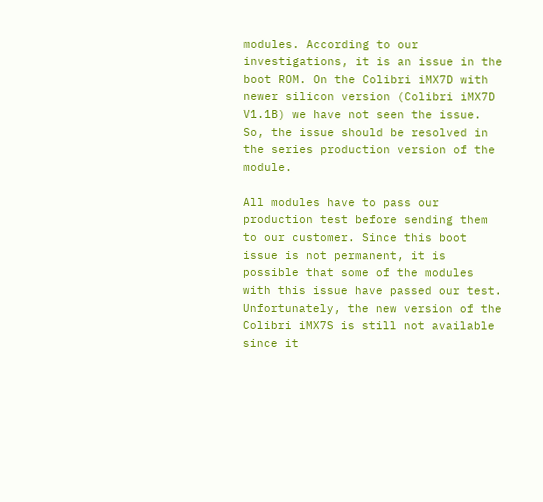modules. According to our investigations, it is an issue in the boot ROM. On the Colibri iMX7D with newer silicon version (Colibri iMX7D V1.1B) we have not seen the issue. So, the issue should be resolved in the series production version of the module.

All modules have to pass our production test before sending them to our customer. Since this boot issue is not permanent, it is possible that some of the modules with this issue have passed our test. Unfortunately, the new version of the Colibri iMX7S is still not available since it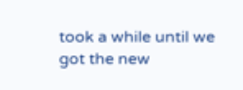took a while until we got the new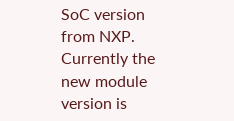SoC version from NXP. Currently the new module version is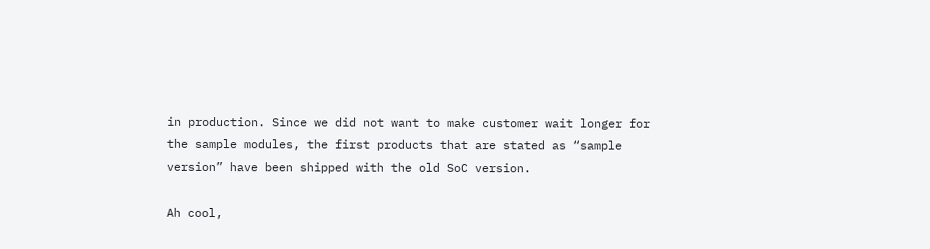in production. Since we did not want to make customer wait longer for the sample modules, the first products that are stated as “sample version” have been shipped with the old SoC version.

Ah cool,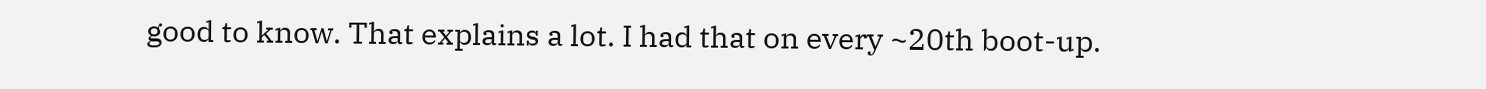good to know. That explains a lot. I had that on every ~20th boot-up.